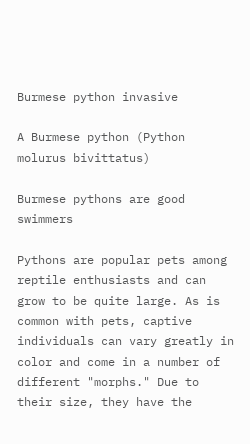Burmese python invasive

A Burmese python (Python molurus bivittatus)

Burmese pythons are good swimmers

Pythons are popular pets among reptile enthusiasts and can grow to be quite large. As is common with pets, captive individuals can vary greatly in color and come in a number of different "morphs." Due to their size, they have the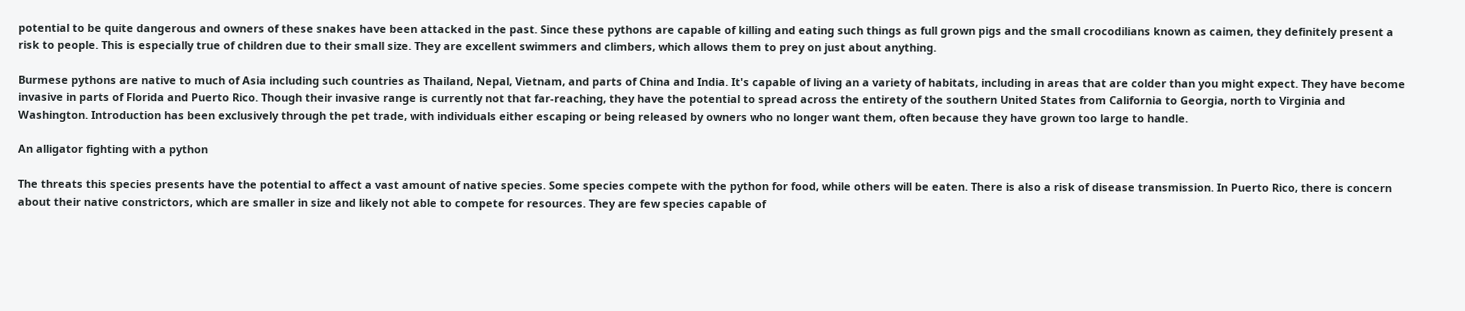potential to be quite dangerous and owners of these snakes have been attacked in the past. Since these pythons are capable of killing and eating such things as full grown pigs and the small crocodilians known as caimen, they definitely present a risk to people. This is especially true of children due to their small size. They are excellent swimmers and climbers, which allows them to prey on just about anything.

Burmese pythons are native to much of Asia including such countries as Thailand, Nepal, Vietnam, and parts of China and India. It's capable of living an a variety of habitats, including in areas that are colder than you might expect. They have become invasive in parts of Florida and Puerto Rico. Though their invasive range is currently not that far-reaching, they have the potential to spread across the entirety of the southern United States from California to Georgia, north to Virginia and Washington. Introduction has been exclusively through the pet trade, with individuals either escaping or being released by owners who no longer want them, often because they have grown too large to handle.

An alligator fighting with a python

The threats this species presents have the potential to affect a vast amount of native species. Some species compete with the python for food, while others will be eaten. There is also a risk of disease transmission. In Puerto Rico, there is concern about their native constrictors, which are smaller in size and likely not able to compete for resources. They are few species capable of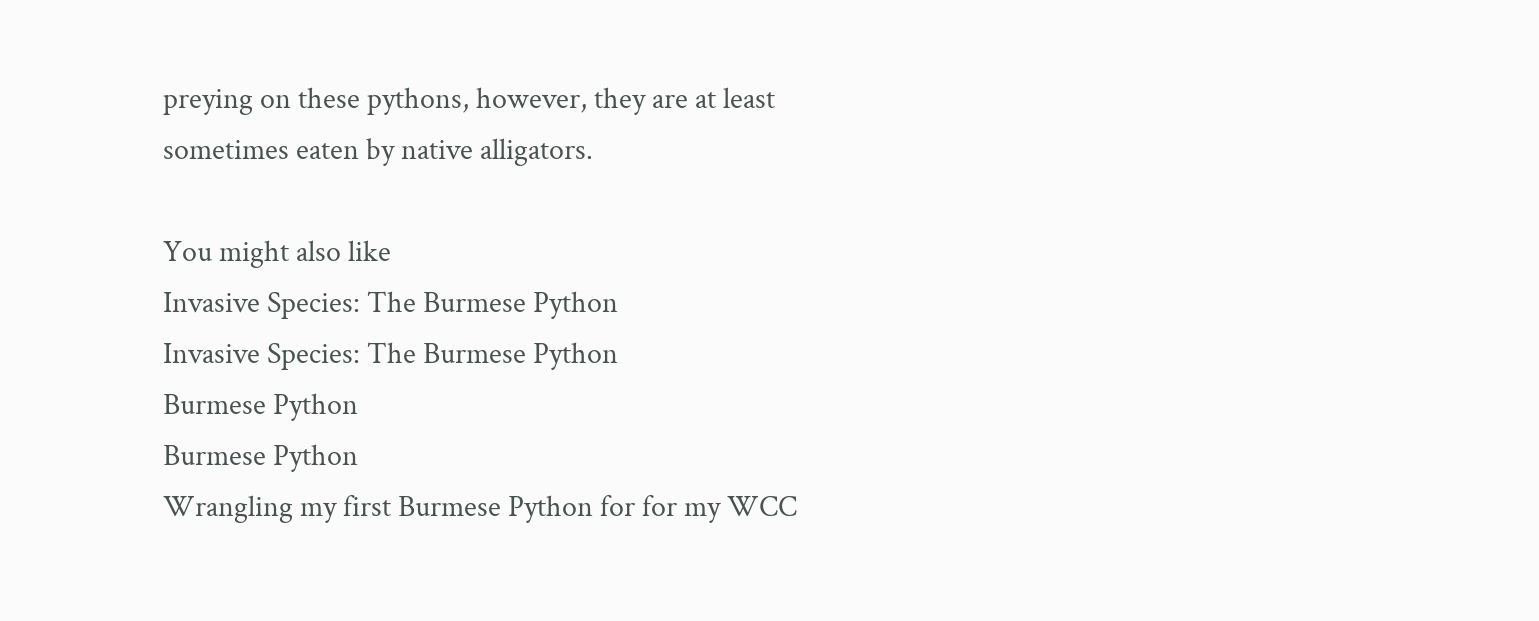preying on these pythons, however, they are at least sometimes eaten by native alligators.

You might also like
Invasive Species: The Burmese Python
Invasive Species: The Burmese Python
Burmese Python
Burmese Python
Wrangling my first Burmese Python for for my WCC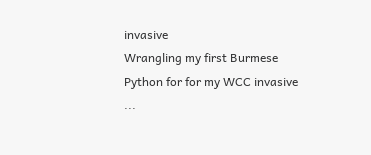invasive
Wrangling my first Burmese Python for for my WCC invasive ...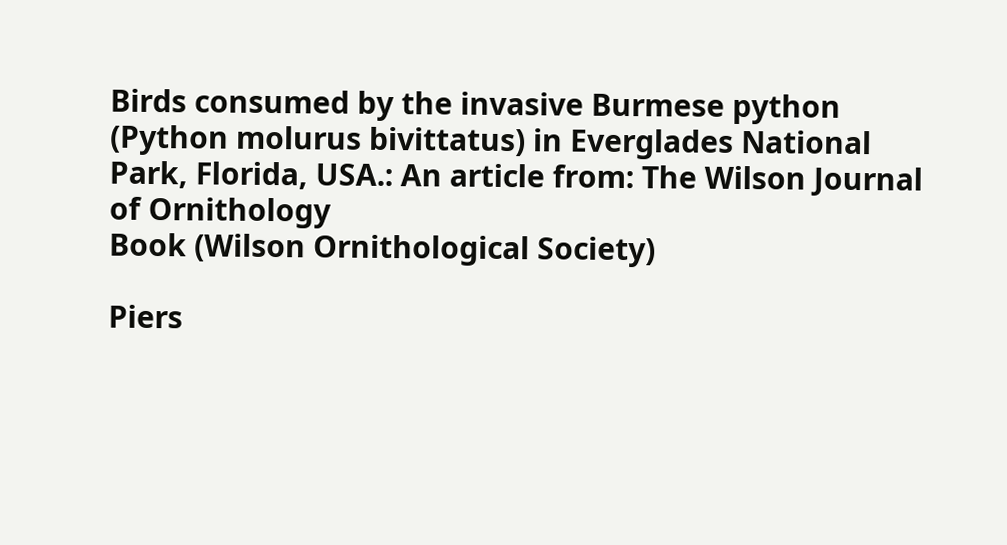Birds consumed by the invasive Burmese python (Python molurus bivittatus) in Everglades National Park, Florida, USA.: An article from: The Wilson Journal of Ornithology
Book (Wilson Ornithological Society)

Piers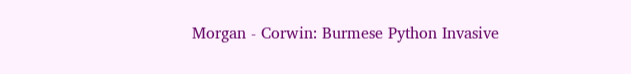Morgan - Corwin: Burmese Python Invasive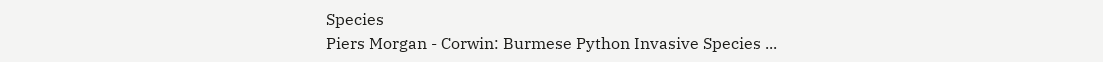Species
Piers Morgan - Corwin: Burmese Python Invasive Species ...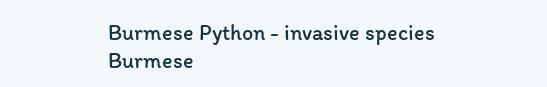Burmese Python - invasive species
Burmese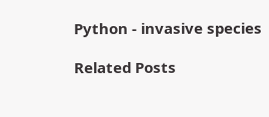Python - invasive species

Related Posts